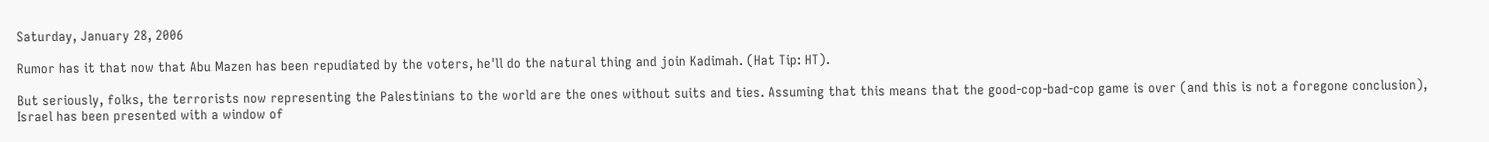Saturday, January 28, 2006

Rumor has it that now that Abu Mazen has been repudiated by the voters, he'll do the natural thing and join Kadimah. (Hat Tip: HT).

But seriously, folks, the terrorists now representing the Palestinians to the world are the ones without suits and ties. Assuming that this means that the good-cop-bad-cop game is over (and this is not a foregone conclusion), Israel has been presented with a window of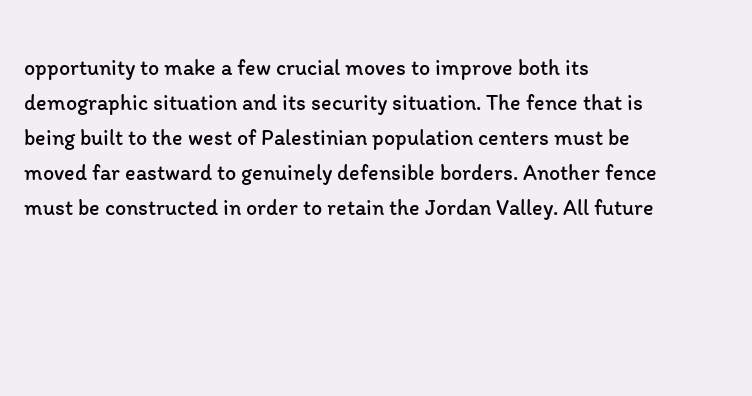opportunity to make a few crucial moves to improve both its demographic situation and its security situation. The fence that is being built to the west of Palestinian population centers must be moved far eastward to genuinely defensible borders. Another fence must be constructed in order to retain the Jordan Valley. All future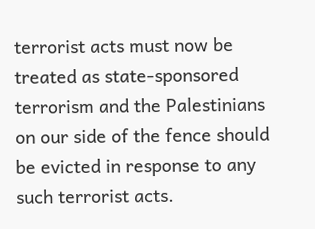terrorist acts must now be treated as state-sponsored terrorism and the Palestinians on our side of the fence should be evicted in response to any such terrorist acts.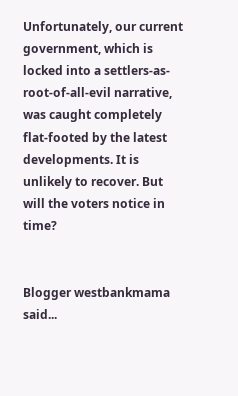Unfortunately, our current government, which is locked into a settlers-as-root-of-all-evil narrative, was caught completely flat-footed by the latest developments. It is unlikely to recover. But will the voters notice in time?


Blogger westbankmama said...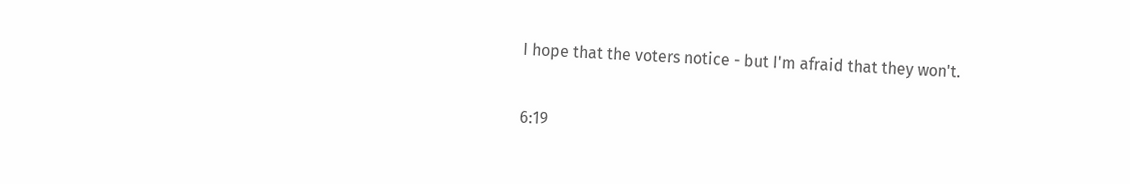I hope that the voters notice - but I'm afraid that they won't.

6:19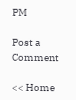PM

Post a Comment

<< Home